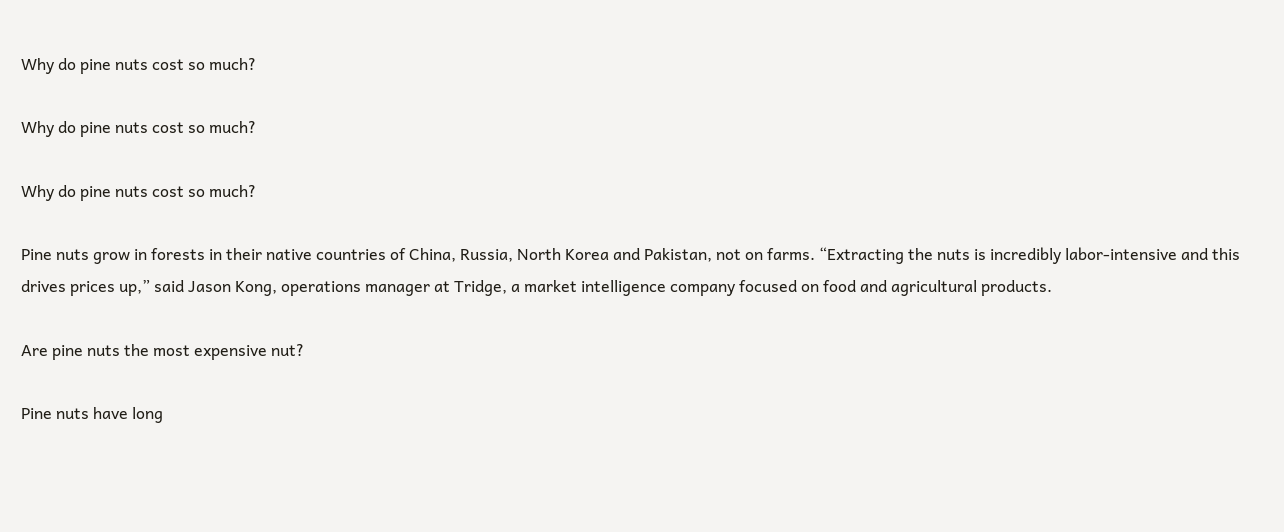Why do pine nuts cost so much?

Why do pine nuts cost so much?

Why do pine nuts cost so much?

Pine nuts grow in forests in their native countries of China, Russia, North Korea and Pakistan, not on farms. “Extracting the nuts is incredibly labor-intensive and this drives prices up,” said Jason Kong, operations manager at Tridge, a market intelligence company focused on food and agricultural products.

Are pine nuts the most expensive nut?

Pine nuts have long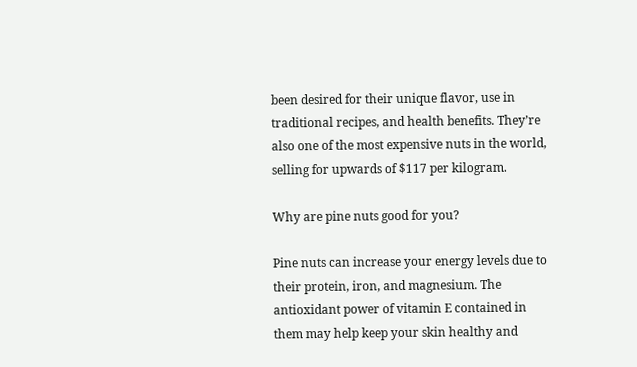been desired for their unique flavor, use in traditional recipes, and health benefits. They’re also one of the most expensive nuts in the world, selling for upwards of $117 per kilogram.

Why are pine nuts good for you?

Pine nuts can increase your energy levels due to their protein, iron, and magnesium. The antioxidant power of vitamin E contained in them may help keep your skin healthy and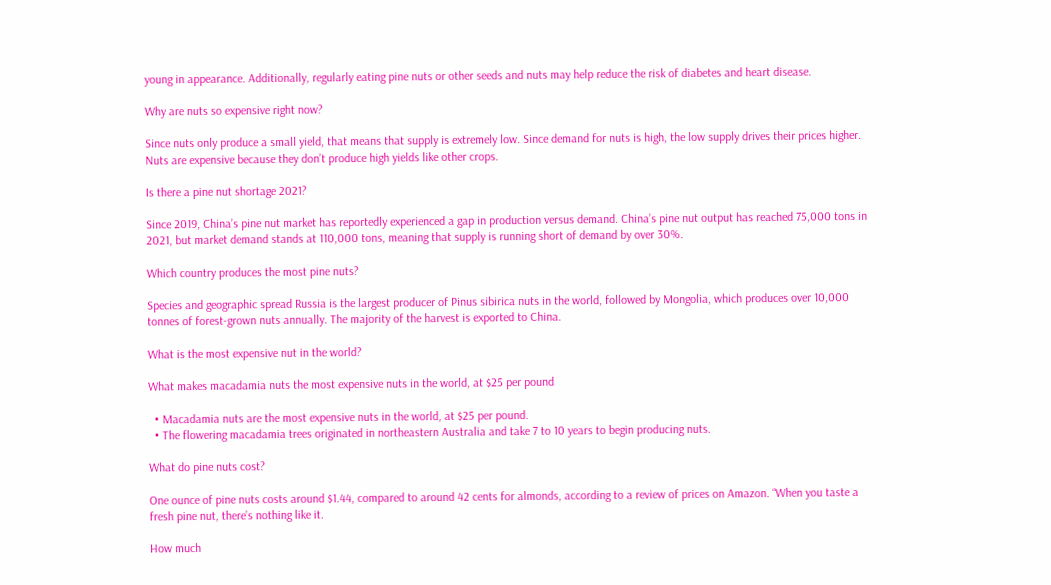young in appearance. Additionally, regularly eating pine nuts or other seeds and nuts may help reduce the risk of diabetes and heart disease.

Why are nuts so expensive right now?

Since nuts only produce a small yield, that means that supply is extremely low. Since demand for nuts is high, the low supply drives their prices higher. Nuts are expensive because they don’t produce high yields like other crops.

Is there a pine nut shortage 2021?

Since 2019, China’s pine nut market has reportedly experienced a gap in production versus demand. China’s pine nut output has reached 75,000 tons in 2021, but market demand stands at 110,000 tons, meaning that supply is running short of demand by over 30%.

Which country produces the most pine nuts?

Species and geographic spread Russia is the largest producer of Pinus sibirica nuts in the world, followed by Mongolia, which produces over 10,000 tonnes of forest-grown nuts annually. The majority of the harvest is exported to China.

What is the most expensive nut in the world?

What makes macadamia nuts the most expensive nuts in the world, at $25 per pound

  • Macadamia nuts are the most expensive nuts in the world, at $25 per pound.
  • The flowering macadamia trees originated in northeastern Australia and take 7 to 10 years to begin producing nuts.

What do pine nuts cost?

One ounce of pine nuts costs around $1.44, compared to around 42 cents for almonds, according to a review of prices on Amazon. “When you taste a fresh pine nut, there’s nothing like it.

How much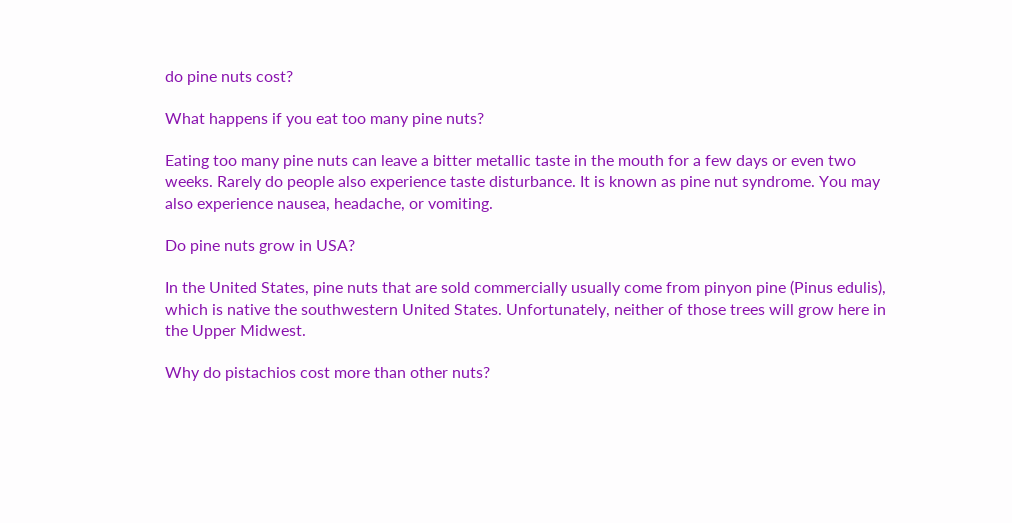do pine nuts cost?

What happens if you eat too many pine nuts?

Eating too many pine nuts can leave a bitter metallic taste in the mouth for a few days or even two weeks. Rarely do people also experience taste disturbance. It is known as pine nut syndrome. You may also experience nausea, headache, or vomiting.

Do pine nuts grow in USA?

In the United States, pine nuts that are sold commercially usually come from pinyon pine (Pinus edulis), which is native the southwestern United States. Unfortunately, neither of those trees will grow here in the Upper Midwest.

Why do pistachios cost more than other nuts?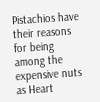Pistachios have their reasons for being among the expensive nuts as Heart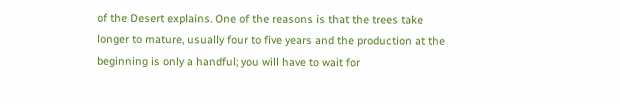of the Desert explains. One of the reasons is that the trees take longer to mature, usually four to five years and the production at the beginning is only a handful; you will have to wait for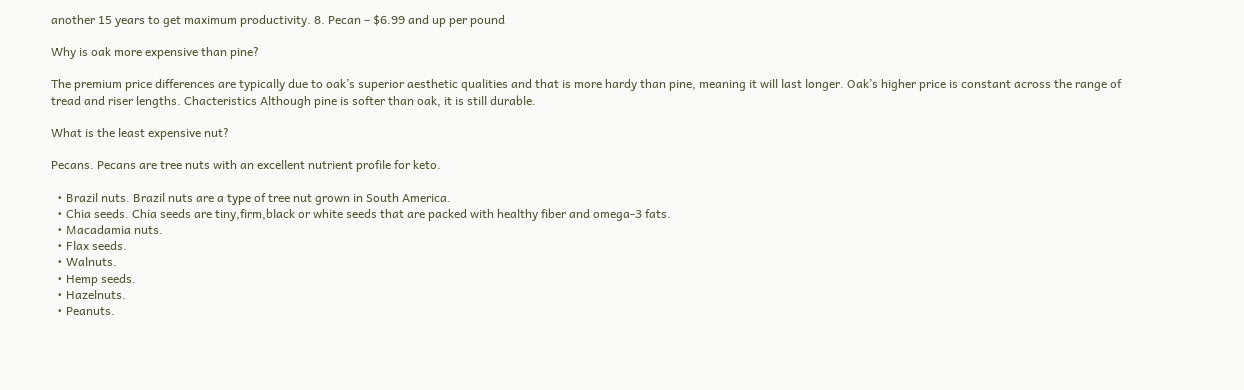another 15 years to get maximum productivity. 8. Pecan – $6.99 and up per pound

Why is oak more expensive than pine?

The premium price differences are typically due to oak’s superior aesthetic qualities and that is more hardy than pine, meaning it will last longer. Oak’s higher price is constant across the range of tread and riser lengths. Chacteristics Although pine is softer than oak, it is still durable.

What is the least expensive nut?

Pecans. Pecans are tree nuts with an excellent nutrient profile for keto.

  • Brazil nuts. Brazil nuts are a type of tree nut grown in South America.
  • Chia seeds. Chia seeds are tiny,firm,black or white seeds that are packed with healthy fiber and omega-3 fats.
  • Macadamia nuts.
  • Flax seeds.
  • Walnuts.
  • Hemp seeds.
  • Hazelnuts.
  • Peanuts.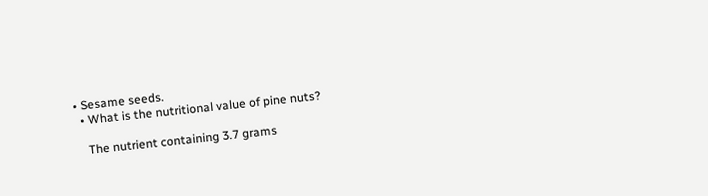• Sesame seeds.
  • What is the nutritional value of pine nuts?

    The nutrient containing 3.7 grams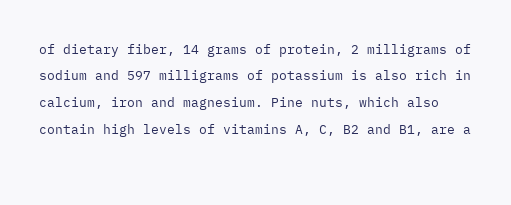of dietary fiber, 14 grams of protein, 2 milligrams of sodium and 597 milligrams of potassium is also rich in calcium, iron and magnesium. Pine nuts, which also contain high levels of vitamins A, C, B2 and B1, are a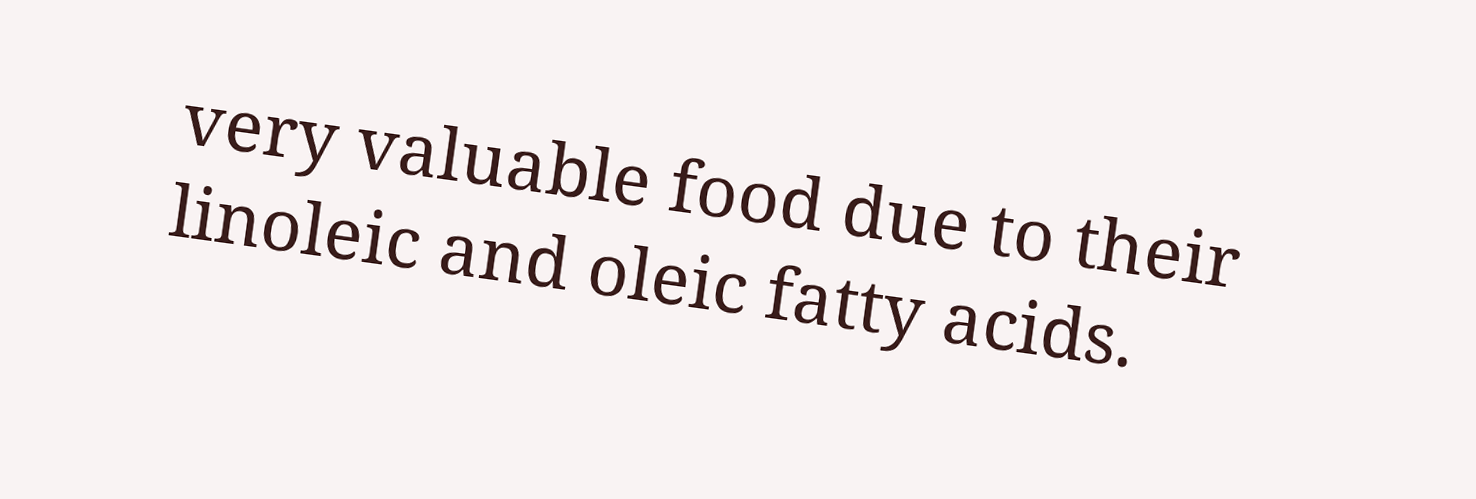very valuable food due to their linoleic and oleic fatty acids.